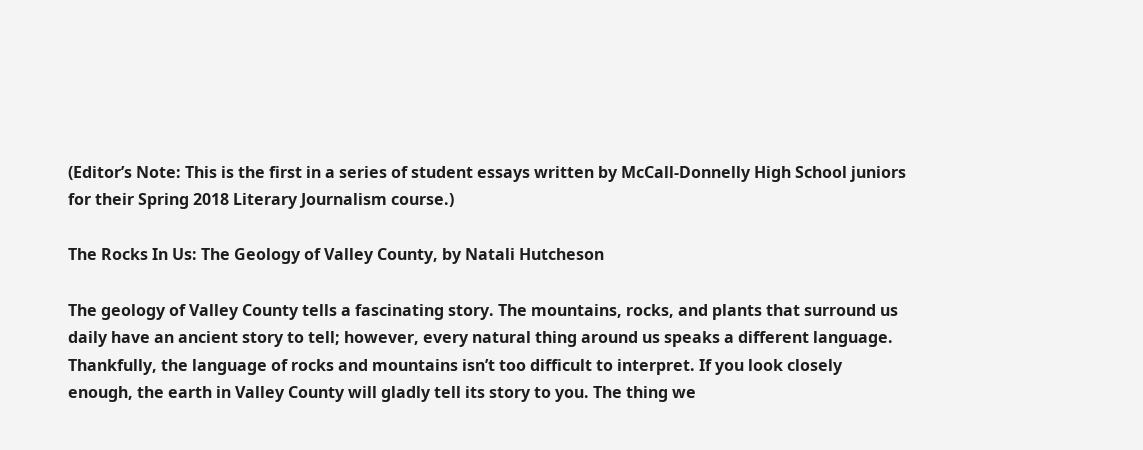(Editor’s Note: This is the first in a series of student essays written by McCall-Donnelly High School juniors for their Spring 2018 Literary Journalism course.)

The Rocks In Us: The Geology of Valley County, by Natali Hutcheson

The geology of Valley County tells a fascinating story. The mountains, rocks, and plants that surround us daily have an ancient story to tell; however, every natural thing around us speaks a different language. Thankfully, the language of rocks and mountains isn’t too difficult to interpret. If you look closely enough, the earth in Valley County will gladly tell its story to you. The thing we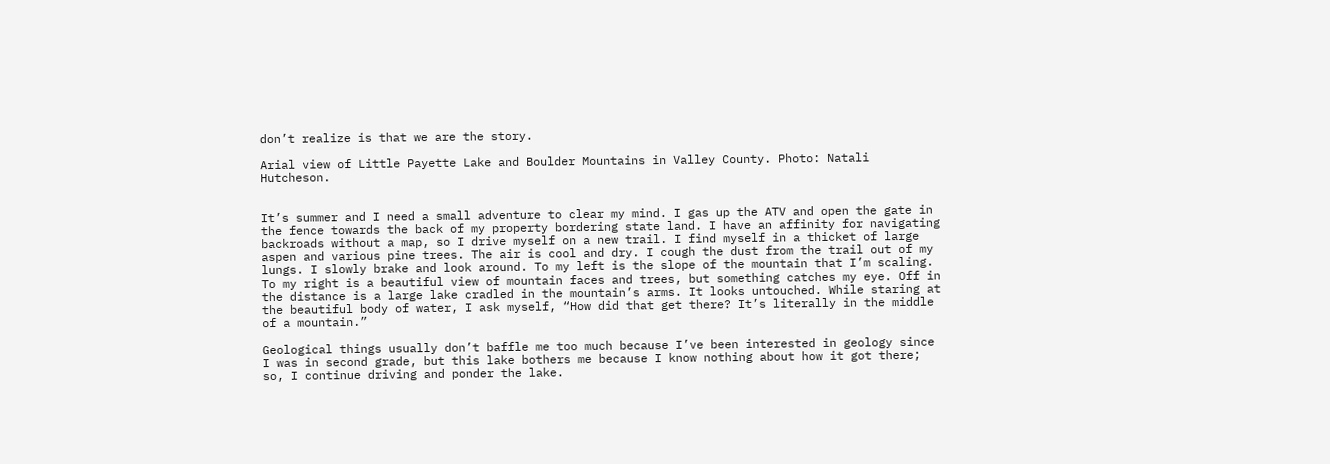don’t realize is that we are the story.

Arial view of Little Payette Lake and Boulder Mountains in Valley County. Photo: Natali Hutcheson.


It’s summer and I need a small adventure to clear my mind. I gas up the ATV and open the gate in the fence towards the back of my property bordering state land. I have an affinity for navigating backroads without a map, so I drive myself on a new trail. I find myself in a thicket of large aspen and various pine trees. The air is cool and dry. I cough the dust from the trail out of my lungs. I slowly brake and look around. To my left is the slope of the mountain that I’m scaling. To my right is a beautiful view of mountain faces and trees, but something catches my eye. Off in the distance is a large lake cradled in the mountain’s arms. It looks untouched. While staring at the beautiful body of water, I ask myself, “How did that get there? It’s literally in the middle of a mountain.”

Geological things usually don’t baffle me too much because I’ve been interested in geology since I was in second grade, but this lake bothers me because I know nothing about how it got there; so, I continue driving and ponder the lake.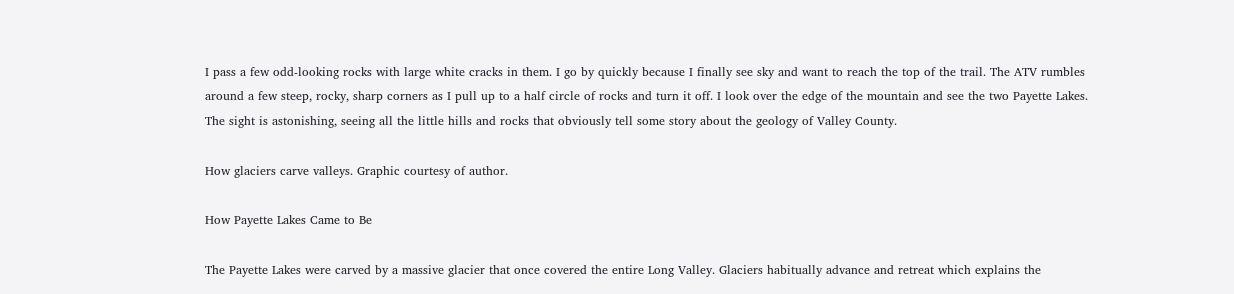I pass a few odd-looking rocks with large white cracks in them. I go by quickly because I finally see sky and want to reach the top of the trail. The ATV rumbles around a few steep, rocky, sharp corners as I pull up to a half circle of rocks and turn it off. I look over the edge of the mountain and see the two Payette Lakes. The sight is astonishing, seeing all the little hills and rocks that obviously tell some story about the geology of Valley County.

How glaciers carve valleys. Graphic courtesy of author.

How Payette Lakes Came to Be

The Payette Lakes were carved by a massive glacier that once covered the entire Long Valley. Glaciers habitually advance and retreat which explains the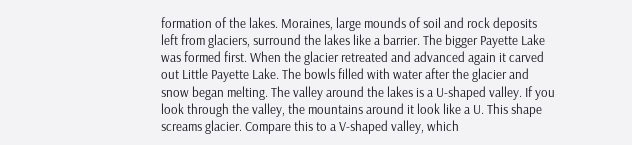formation of the lakes. Moraines, large mounds of soil and rock deposits left from glaciers, surround the lakes like a barrier. The bigger Payette Lake was formed first. When the glacier retreated and advanced again it carved out Little Payette Lake. The bowls filled with water after the glacier and snow began melting. The valley around the lakes is a U-shaped valley. If you look through the valley, the mountains around it look like a U. This shape screams glacier. Compare this to a V-shaped valley, which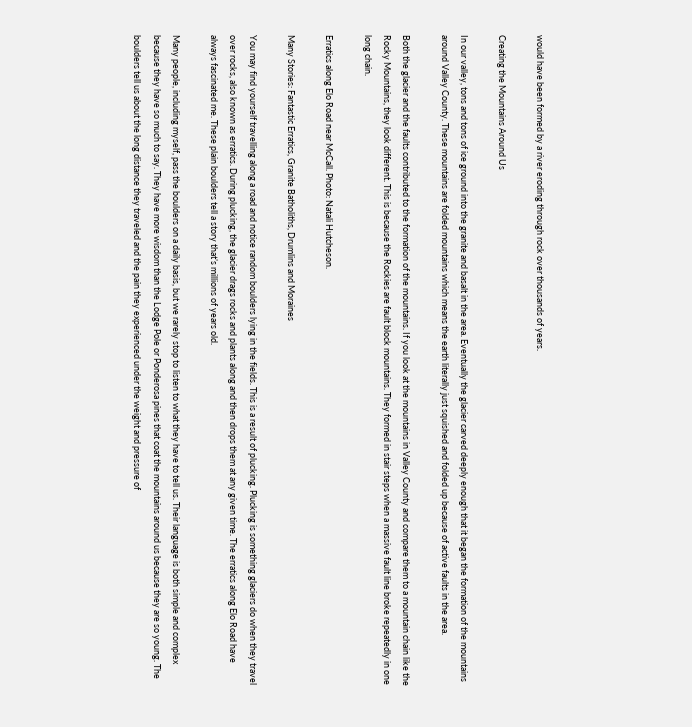would have been formed by a river eroding through rock over thousands of years.

Creating the Mountains Around Us

In our valley, tons and tons of ice ground into the granite and basalt in the area. Eventually the glacier carved deeply enough that it began the formation of the mountains around Valley County. These mountains are folded mountains which means the earth literally just squished and folded up because of active faults in the area.

Both the glacier and the faults contributed to the formation of the mountains. If you look at the mountains in Valley County and compare them to a mountain chain like the Rocky Mountains, they look different. This is because the Rockies are fault block mountains. They formed in stair steps when a massive fault line broke repeatedly in one long chain.

Erratics along Elo Road near McCall. Photo: Natali Hutcheson.

Many Stories: Fantastic Erratics, Granite Batholiths, Drumlins and Moraines

You may find yourself travelling along a road and notice random boulders lying in the fields. This is a result of plucking. Plucking is something glaciers do when they travel over rocks, also known as erratics. During plucking, the glacier drags rocks and plants along and then drops them at any given time. The erratics along Elo Road have always fascinated me. These plain boulders tell a story that’s millions of years old.

Many people, including myself, pass the boulders on a daily basis, but we rarely stop to listen to what they have to tell us. Their language is both simple and complex because they have so much to say. They have more wisdom than the Lodge Pole or Ponderosa pines that coat the mountains around us because they are so young. The boulders tell us about the long distance they traveled and the pain they experienced under the weight and pressure of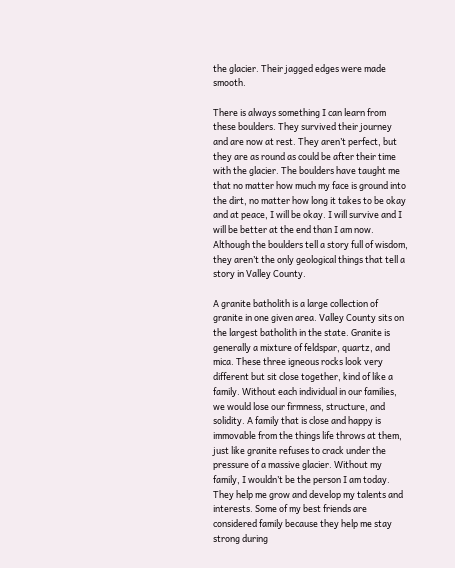the glacier. Their jagged edges were made smooth.

There is always something I can learn from these boulders. They survived their journey and are now at rest. They aren’t perfect, but they are as round as could be after their time with the glacier. The boulders have taught me that no matter how much my face is ground into the dirt, no matter how long it takes to be okay and at peace, I will be okay. I will survive and I will be better at the end than I am now. Although the boulders tell a story full of wisdom, they aren’t the only geological things that tell a story in Valley County.

A granite batholith is a large collection of granite in one given area. Valley County sits on the largest batholith in the state. Granite is generally a mixture of feldspar, quartz, and mica. These three igneous rocks look very different but sit close together, kind of like a family. Without each individual in our families, we would lose our firmness, structure, and solidity. A family that is close and happy is immovable from the things life throws at them, just like granite refuses to crack under the pressure of a massive glacier. Without my family, I wouldn’t be the person I am today. They help me grow and develop my talents and interests. Some of my best friends are considered family because they help me stay strong during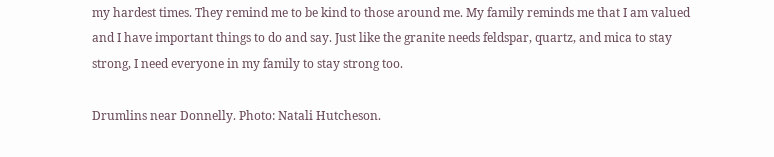my hardest times. They remind me to be kind to those around me. My family reminds me that I am valued and I have important things to do and say. Just like the granite needs feldspar, quartz, and mica to stay strong, I need everyone in my family to stay strong too.

Drumlins near Donnelly. Photo: Natali Hutcheson.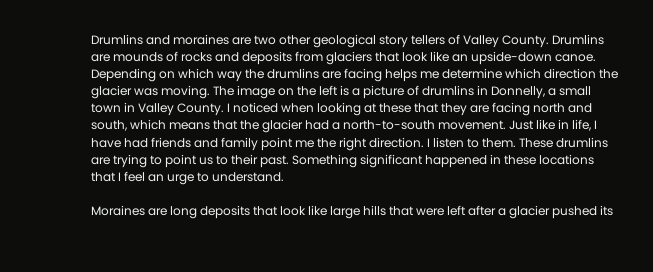Drumlins and moraines are two other geological story tellers of Valley County. Drumlins are mounds of rocks and deposits from glaciers that look like an upside-down canoe. Depending on which way the drumlins are facing helps me determine which direction the glacier was moving. The image on the left is a picture of drumlins in Donnelly, a small town in Valley County. I noticed when looking at these that they are facing north and south, which means that the glacier had a north-to-south movement. Just like in life, I have had friends and family point me the right direction. I listen to them. These drumlins are trying to point us to their past. Something significant happened in these locations that I feel an urge to understand.

Moraines are long deposits that look like large hills that were left after a glacier pushed its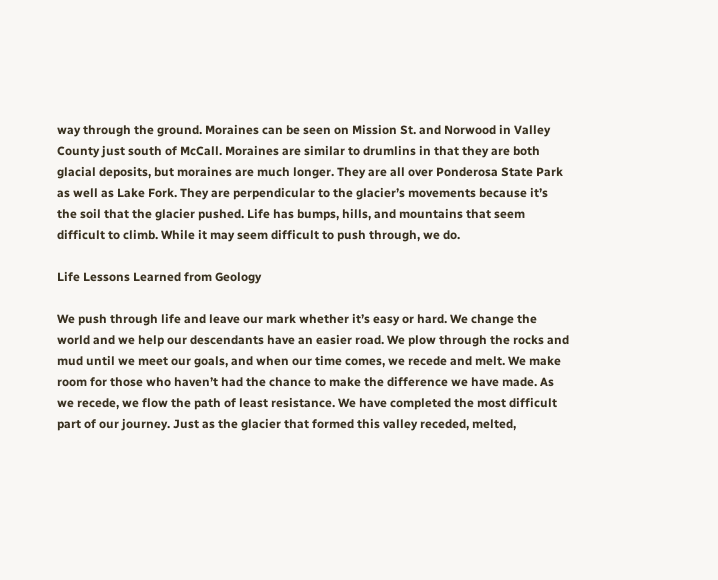way through the ground. Moraines can be seen on Mission St. and Norwood in Valley County just south of McCall. Moraines are similar to drumlins in that they are both glacial deposits, but moraines are much longer. They are all over Ponderosa State Park as well as Lake Fork. They are perpendicular to the glacier’s movements because it’s the soil that the glacier pushed. Life has bumps, hills, and mountains that seem difficult to climb. While it may seem difficult to push through, we do.

Life Lessons Learned from Geology

We push through life and leave our mark whether it’s easy or hard. We change the world and we help our descendants have an easier road. We plow through the rocks and mud until we meet our goals, and when our time comes, we recede and melt. We make room for those who haven’t had the chance to make the difference we have made. As we recede, we flow the path of least resistance. We have completed the most difficult part of our journey. Just as the glacier that formed this valley receded, melted,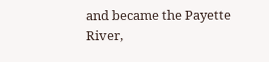and became the Payette River,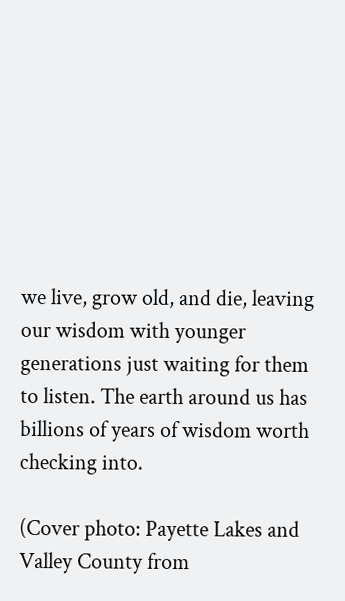we live, grow old, and die, leaving our wisdom with younger generations just waiting for them to listen. The earth around us has billions of years of wisdom worth checking into.

(Cover photo: Payette Lakes and Valley County from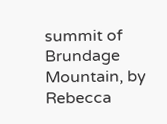summit of Brundage Mountain, by Rebecca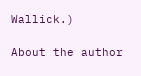Wallick.)

About the author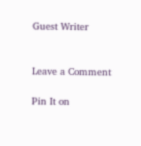Guest Writer


Leave a Comment

Pin It on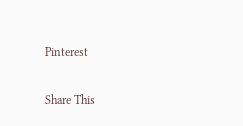Pinterest

Share This